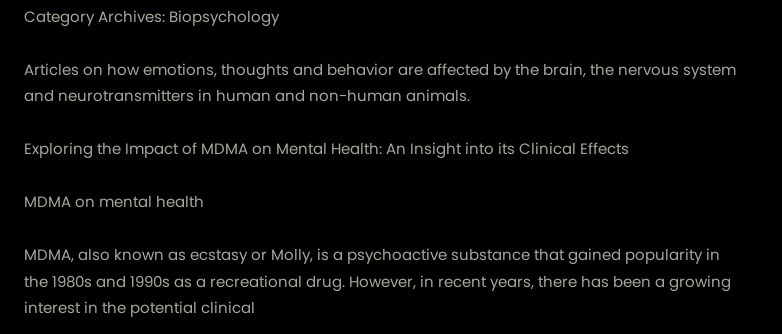Category Archives: Biopsychology

Articles on how emotions, thoughts and behavior are affected by the brain, the nervous system and neurotransmitters in human and non-human animals.

Exploring the Impact of MDMA on Mental Health: An Insight into its Clinical Effects

MDMA on mental health

MDMA, also known as ecstasy or Molly, is a psychoactive substance that gained popularity in the 1980s and 1990s as a recreational drug. However, in recent years, there has been a growing interest in the potential clinical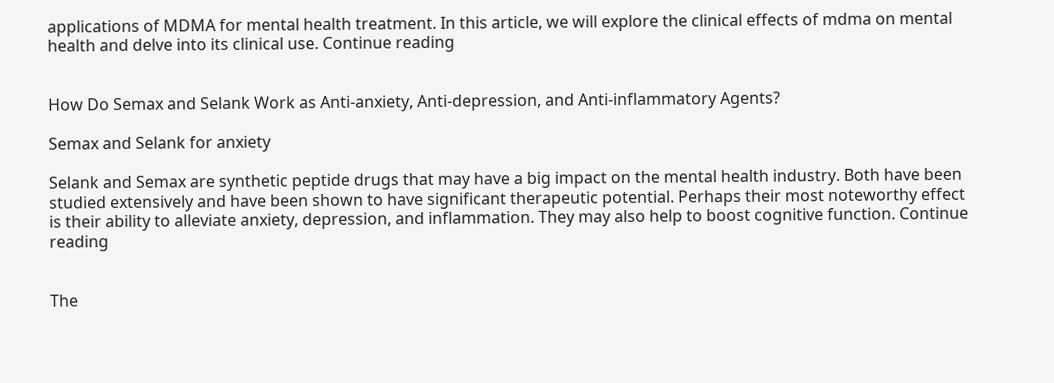applications of MDMA for mental health treatment. In this article, we will explore the clinical effects of mdma on mental health and delve into its clinical use. Continue reading


How Do Semax and Selank Work as Anti-anxiety, Anti-depression, and Anti-inflammatory Agents?

Semax and Selank for anxiety

Selank and Semax are synthetic peptide drugs that may have a big impact on the mental health industry. Both have been studied extensively and have been shown to have significant therapeutic potential. Perhaps their most noteworthy effect is their ability to alleviate anxiety, depression, and inflammation. They may also help to boost cognitive function. Continue reading


The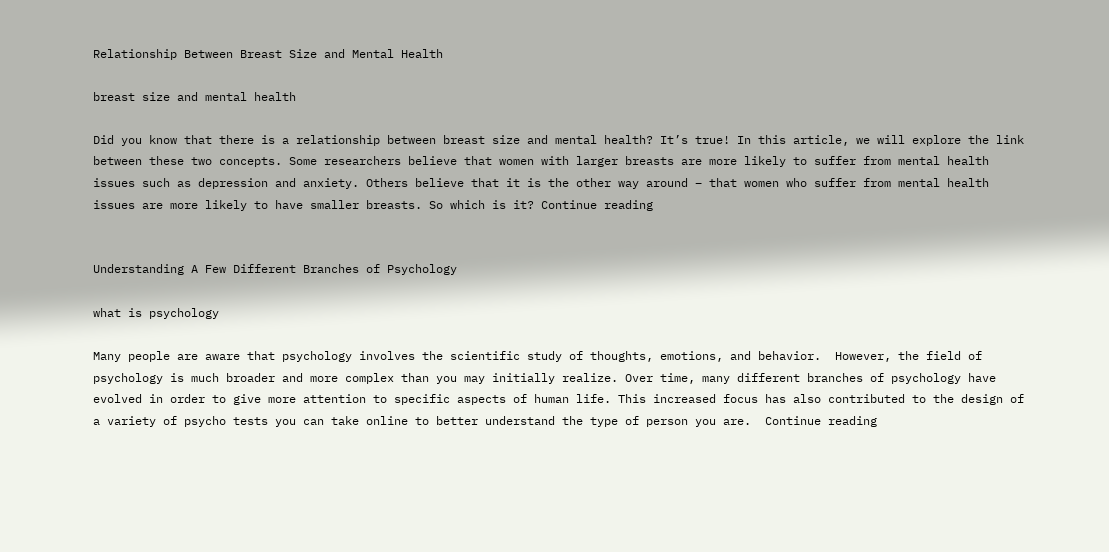Relationship Between Breast Size and Mental Health

breast size and mental health

Did you know that there is a relationship between breast size and mental health? It’s true! In this article, we will explore the link between these two concepts. Some researchers believe that women with larger breasts are more likely to suffer from mental health issues such as depression and anxiety. Others believe that it is the other way around – that women who suffer from mental health issues are more likely to have smaller breasts. So which is it? Continue reading


Understanding A Few Different Branches of Psychology

what is psychology

Many people are aware that psychology involves the scientific study of thoughts, emotions, and behavior.  However, the field of psychology is much broader and more complex than you may initially realize. Over time, many different branches of psychology have evolved in order to give more attention to specific aspects of human life. This increased focus has also contributed to the design of a variety of psycho tests you can take online to better understand the type of person you are.  Continue reading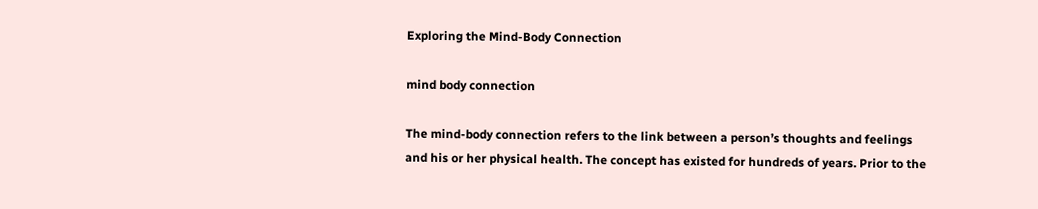Exploring the Mind-Body Connection

mind body connection

The mind-body connection refers to the link between a person’s thoughts and feelings and his or her physical health. The concept has existed for hundreds of years. Prior to the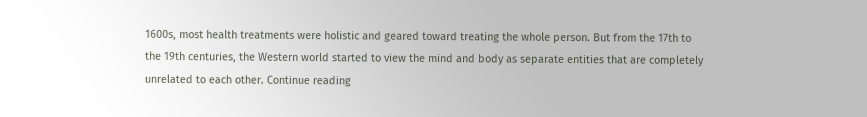1600s, most health treatments were holistic and geared toward treating the whole person. But from the 17th to the 19th centuries, the Western world started to view the mind and body as separate entities that are completely unrelated to each other. Continue reading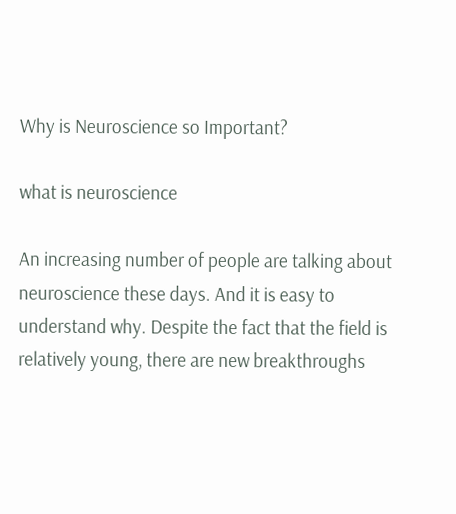Why is Neuroscience so Important?

what is neuroscience

An increasing number of people are talking about neuroscience these days. And it is easy to understand why. Despite the fact that the field is relatively young, there are new breakthroughs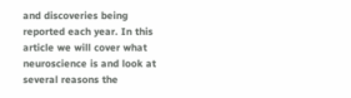and discoveries being reported each year. In this article we will cover what neuroscience is and look at several reasons the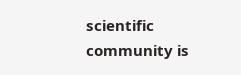scientific community is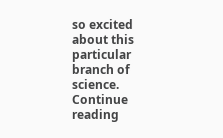so excited about this particular branch of science.  Continue reading